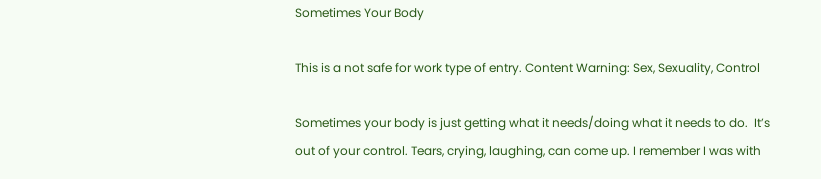Sometimes Your Body

This is a not safe for work type of entry. Content Warning: Sex, Sexuality, Control

Sometimes your body is just getting what it needs/doing what it needs to do.  It’s out of your control. Tears, crying, laughing, can come up. I remember I was with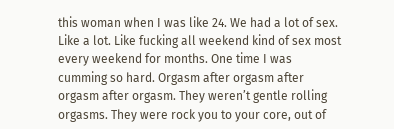this woman when I was like 24. We had a lot of sex. Like a lot. Like fucking all weekend kind of sex most every weekend for months. One time I was cumming so hard. Orgasm after orgasm after orgasm after orgasm. They weren’t gentle rolling orgasms. They were rock you to your core, out of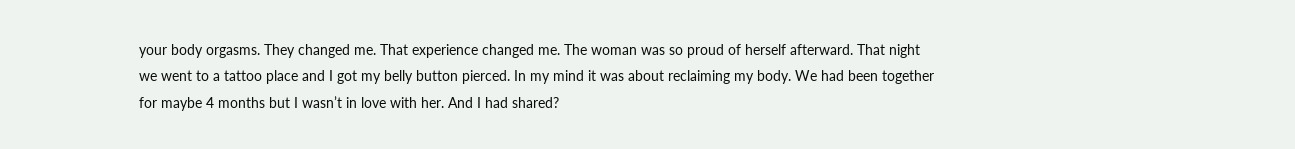your body orgasms. They changed me. That experience changed me. The woman was so proud of herself afterward. That night we went to a tattoo place and I got my belly button pierced. In my mind it was about reclaiming my body. We had been together for maybe 4 months but I wasn’t in love with her. And I had shared?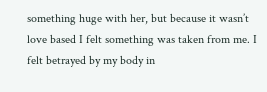something huge with her, but because it wasn’t love based I felt something was taken from me. I felt betrayed by my body in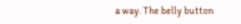a way. The belly button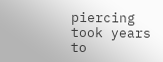piercing took years to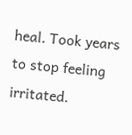heal. Took years to stop feeling irritated.